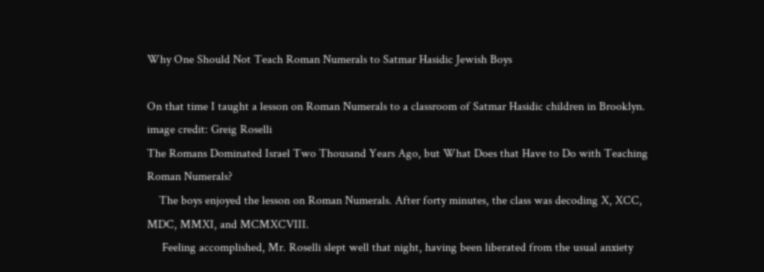Why One Should Not Teach Roman Numerals to Satmar Hasidic Jewish Boys

On that time I taught a lesson on Roman Numerals to a classroom of Satmar Hasidic children in Brooklyn.
image credit: Greig Roselli
The Romans Dominated Israel Two Thousand Years Ago, but What Does that Have to Do with Teaching Roman Numerals?
    The boys enjoyed the lesson on Roman Numerals. After forty minutes, the class was decoding X, XCC, MDC, MMXI, and MCMXCVIII.
     Feeling accomplished, Mr. Roselli slept well that night, having been liberated from the usual anxiety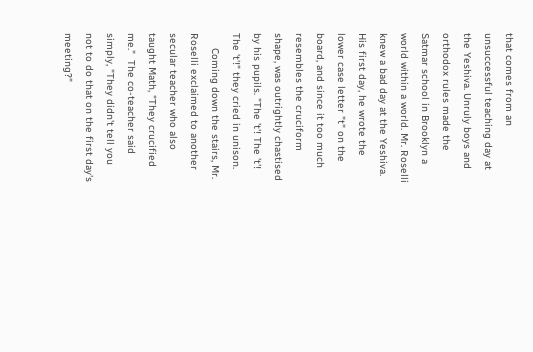that comes from an unsuccessful teaching day at the Yeshiva. Unruly boys and orthodox rules made the Satmar school in Brooklyn a world within a world. Mr. Roselli knew a bad day at the Yeshiva. His first day, he wrote the lower case letter "t" on the board, and since it too much resembles the cruciform shape, was outrightly chastised by his pupils. "The 't'! The 't'! The 't'!" they cried in unison.
     Coming down the stairs, Mr. Roselli exclaimed to another secular teacher who also taught Math, "They crucified me."  The co-teacher said simply, "They didn't tell you not to do that on the first day's meeting?"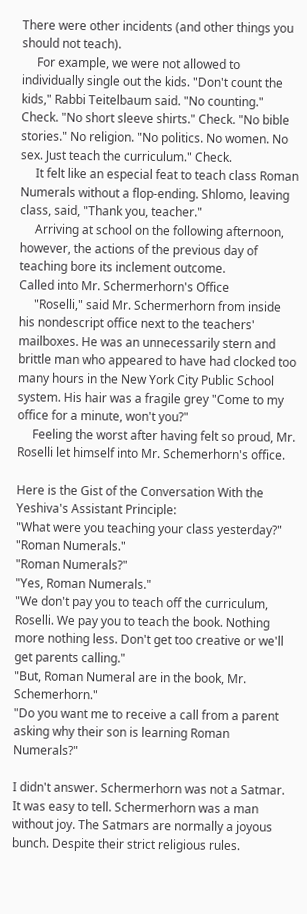There were other incidents (and other things you should not teach).
     For example, we were not allowed to individually single out the kids. "Don't count the kids," Rabbi Teitelbaum said. "No counting." Check. "No short sleeve shirts." Check. "No bible stories." No religion. "No politics. No women. No sex. Just teach the curriculum." Check.
     It felt like an especial feat to teach class Roman Numerals without a flop-ending. Shlomo, leaving class, said, "Thank you, teacher."
     Arriving at school on the following afternoon, however, the actions of the previous day of teaching bore its inclement outcome.
Called into Mr. Schermerhorn's Office
     "Roselli," said Mr. Schermerhorn from inside his nondescript office next to the teachers' mailboxes. He was an unnecessarily stern and brittle man who appeared to have had clocked too many hours in the New York City Public School system. His hair was a fragile grey "Come to my office for a minute, won't you?"
     Feeling the worst after having felt so proud, Mr. Roselli let himself into Mr. Schemerhorn's office.

Here is the Gist of the Conversation With the Yeshiva's Assistant Principle:
"What were you teaching your class yesterday?"
"Roman Numerals."
"Roman Numerals?"
"Yes, Roman Numerals."
"We don't pay you to teach off the curriculum, Roselli. We pay you to teach the book. Nothing more nothing less. Don't get too creative or we'll get parents calling."
"But, Roman Numeral are in the book, Mr. Schemerhorn."
"Do you want me to receive a call from a parent asking why their son is learning Roman Numerals?"

I didn't answer. Schermerhorn was not a Satmar. It was easy to tell. Schermerhorn was a man without joy. The Satmars are normally a joyous bunch. Despite their strict religious rules.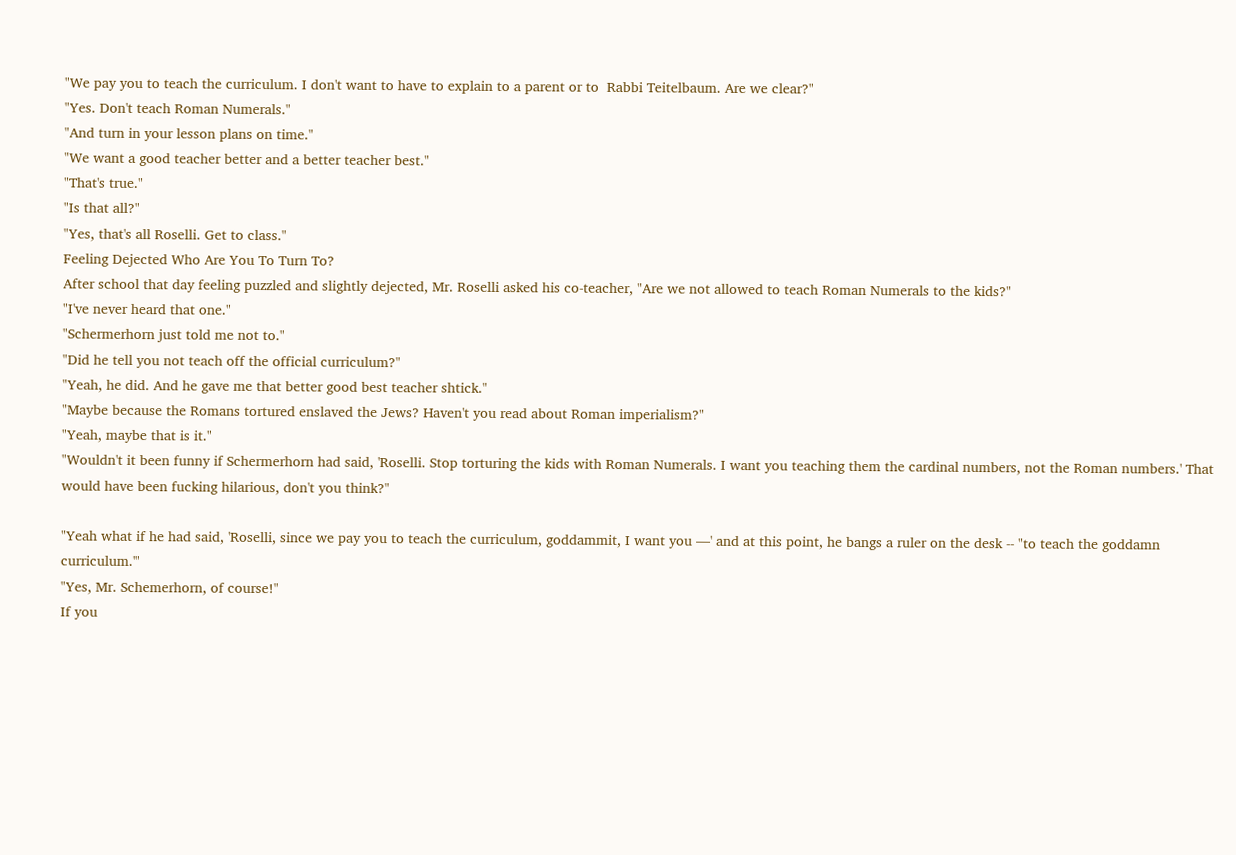"We pay you to teach the curriculum. I don't want to have to explain to a parent or to  Rabbi Teitelbaum. Are we clear?"
"Yes. Don't teach Roman Numerals."
"And turn in your lesson plans on time."
"We want a good teacher better and a better teacher best."
"That's true."
"Is that all?"
"Yes, that's all Roselli. Get to class."
Feeling Dejected Who Are You To Turn To?
After school that day feeling puzzled and slightly dejected, Mr. Roselli asked his co-teacher, "Are we not allowed to teach Roman Numerals to the kids?"
"I've never heard that one."
"Schermerhorn just told me not to."
"Did he tell you not teach off the official curriculum?"
"Yeah, he did. And he gave me that better good best teacher shtick."
"Maybe because the Romans tortured enslaved the Jews? Haven't you read about Roman imperialism?"
"Yeah, maybe that is it."
"Wouldn't it been funny if Schermerhorn had said, 'Roselli. Stop torturing the kids with Roman Numerals. I want you teaching them the cardinal numbers, not the Roman numbers.' That would have been fucking hilarious, don't you think?"

"Yeah what if he had said, 'Roselli, since we pay you to teach the curriculum, goddammit, I want you —' and at this point, he bangs a ruler on the desk -- "to teach the goddamn curriculum.'"
"Yes, Mr. Schemerhorn, of course!"
If you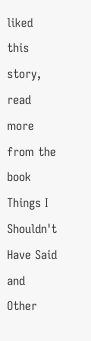liked this story, read more from the book Things I Shouldn't Have Said and Other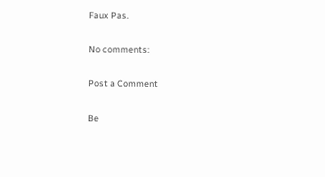Faux Pas.

No comments:

Post a Comment

Be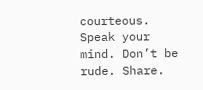courteous. Speak your mind. Don’t be rude. Share.